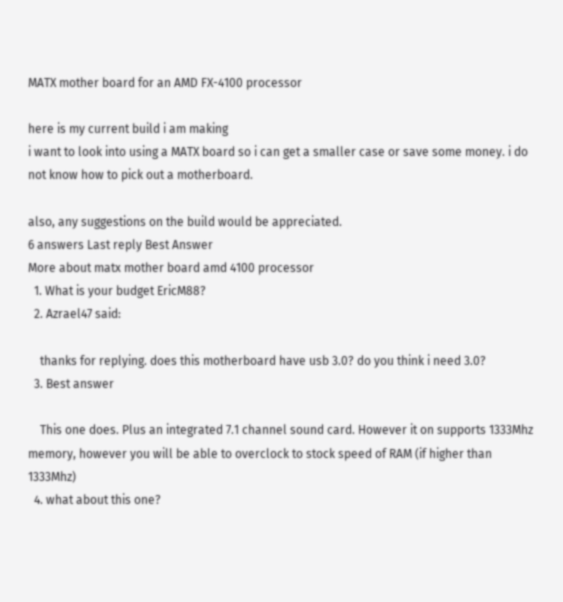MATX mother board for an AMD FX-4100 processor

here is my current build i am making
i want to look into using a MATX board so i can get a smaller case or save some money. i do not know how to pick out a motherboard.

also, any suggestions on the build would be appreciated.
6 answers Last reply Best Answer
More about matx mother board amd 4100 processor
  1. What is your budget EricM88?
  2. Azrael47 said:

    thanks for replying. does this motherboard have usb 3.0? do you think i need 3.0?
  3. Best answer

    This one does. Plus an integrated 7.1 channel sound card. However it on supports 1333Mhz memory, however you will be able to overclock to stock speed of RAM (if higher than 1333Mhz)
  4. what about this one?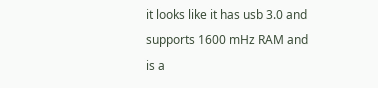it looks like it has usb 3.0 and supports 1600 mHz RAM and is a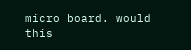micro board. would this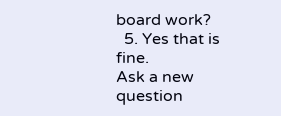board work?
  5. Yes that is fine.
Ask a new question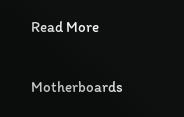Read More

Motherboards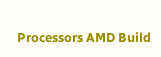Processors AMD Build